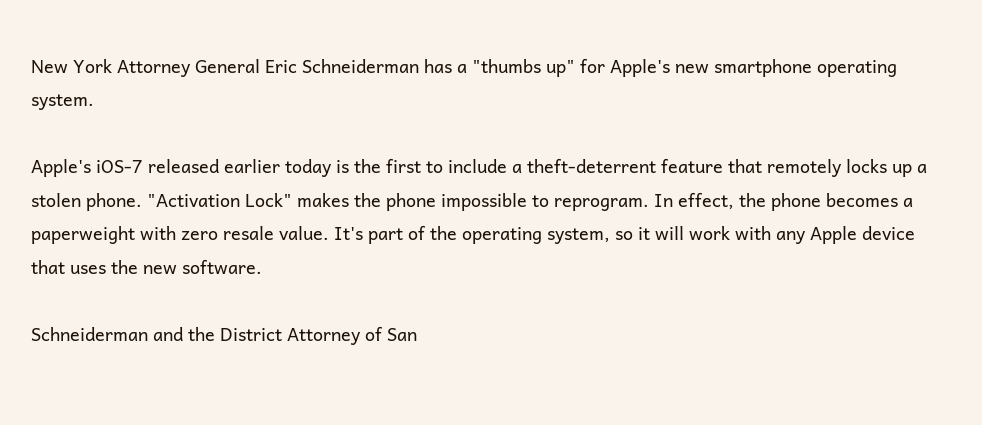New York Attorney General Eric Schneiderman has a "thumbs up" for Apple's new smartphone operating system.

Apple's iOS-7 released earlier today is the first to include a theft-deterrent feature that remotely locks up a stolen phone. "Activation Lock" makes the phone impossible to reprogram. In effect, the phone becomes a paperweight with zero resale value. It's part of the operating system, so it will work with any Apple device that uses the new software.

Schneiderman and the District Attorney of San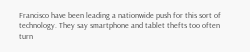Francisco have been leading a nationwide push for this sort of technology. They say smartphone and tablet thefts too often turn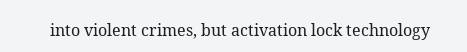into violent crimes, but activation lock technology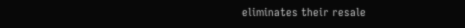eliminates their resale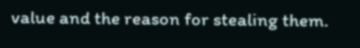value and the reason for stealing them.